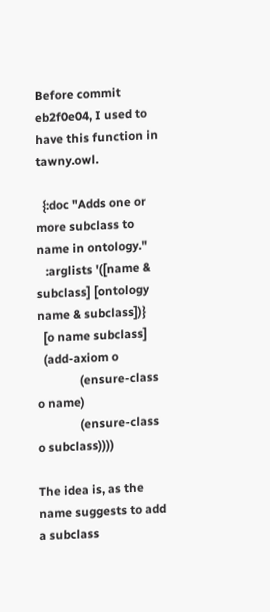Before commit eb2f0e04, I used to have this function in tawny.owl.

  {:doc "Adds one or more subclass to name in ontology."
   :arglists '([name & subclass] [ontology name & subclass])}
  [o name subclass]
  (add-axiom o
              (ensure-class o name)
              (ensure-class o subclass))))

The idea is, as the name suggests to add a subclass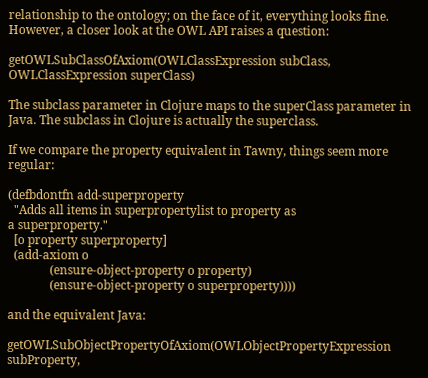relationship to the ontology; on the face of it, everything looks fine. However, a closer look at the OWL API raises a question:

getOWLSubClassOfAxiom(OWLClassExpression subClass, OWLClassExpression superClass)

The subclass parameter in Clojure maps to the superClass parameter in Java. The subclass in Clojure is actually the superclass.

If we compare the property equivalent in Tawny, things seem more regular:

(defbdontfn add-superproperty
  "Adds all items in superpropertylist to property as
a superproperty."
  [o property superproperty]
  (add-axiom o
              (ensure-object-property o property)
              (ensure-object-property o superproperty))))

and the equivalent Java:

getOWLSubObjectPropertyOfAxiom(OWLObjectPropertyExpression subProperty,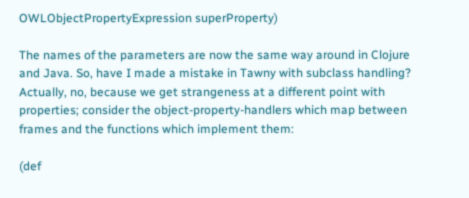OWLObjectPropertyExpression superProperty)

The names of the parameters are now the same way around in Clojure and Java. So, have I made a mistake in Tawny with subclass handling? Actually, no, because we get strangeness at a different point with properties; consider the object-property-handlers which map between frames and the functions which implement them:

(def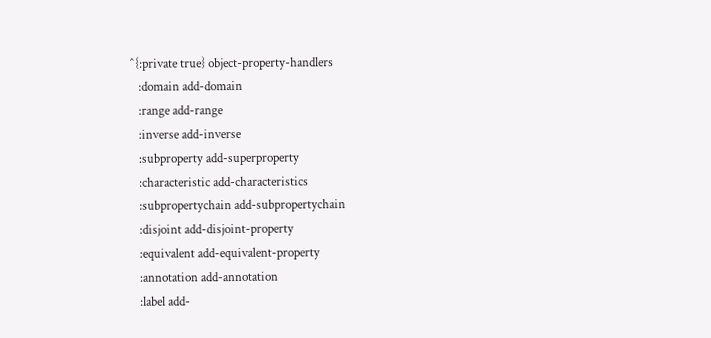^{:private true} object-property-handlers
   :domain add-domain
   :range add-range
   :inverse add-inverse
   :subproperty add-superproperty
   :characteristic add-characteristics
   :subpropertychain add-subpropertychain
   :disjoint add-disjoint-property
   :equivalent add-equivalent-property
   :annotation add-annotation
   :label add-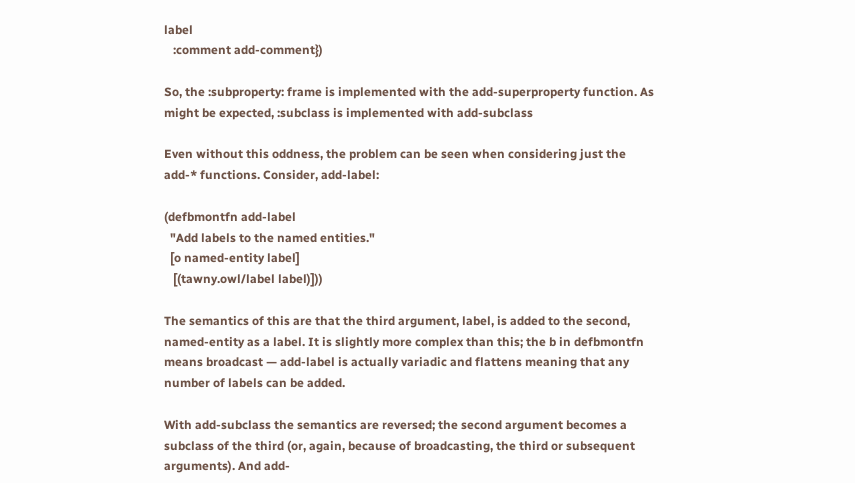label
   :comment add-comment})

So, the :subproperty: frame is implemented with the add-superproperty function. As might be expected, :subclass is implemented with add-subclass

Even without this oddness, the problem can be seen when considering just the add-* functions. Consider, add-label:

(defbmontfn add-label
  "Add labels to the named entities."
  [o named-entity label]
   [(tawny.owl/label label)]))

The semantics of this are that the third argument, label, is added to the second, named-entity as a label. It is slightly more complex than this; the b in defbmontfn means broadcast — add-label is actually variadic and flattens meaning that any number of labels can be added.

With add-subclass the semantics are reversed; the second argument becomes a subclass of the third (or, again, because of broadcasting, the third or subsequent arguments). And add-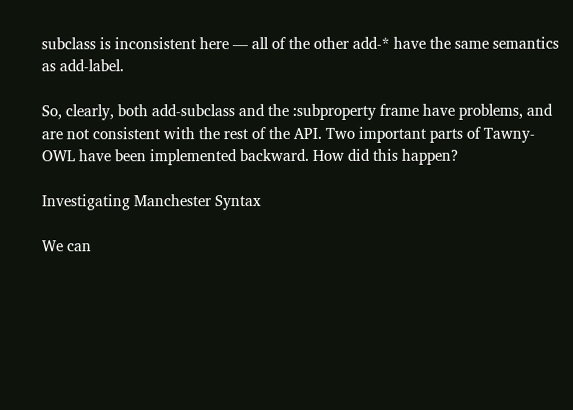subclass is inconsistent here — all of the other add-* have the same semantics as add-label.

So, clearly, both add-subclass and the :subproperty frame have problems, and are not consistent with the rest of the API. Two important parts of Tawny-OWL have been implemented backward. How did this happen?

Investigating Manchester Syntax

We can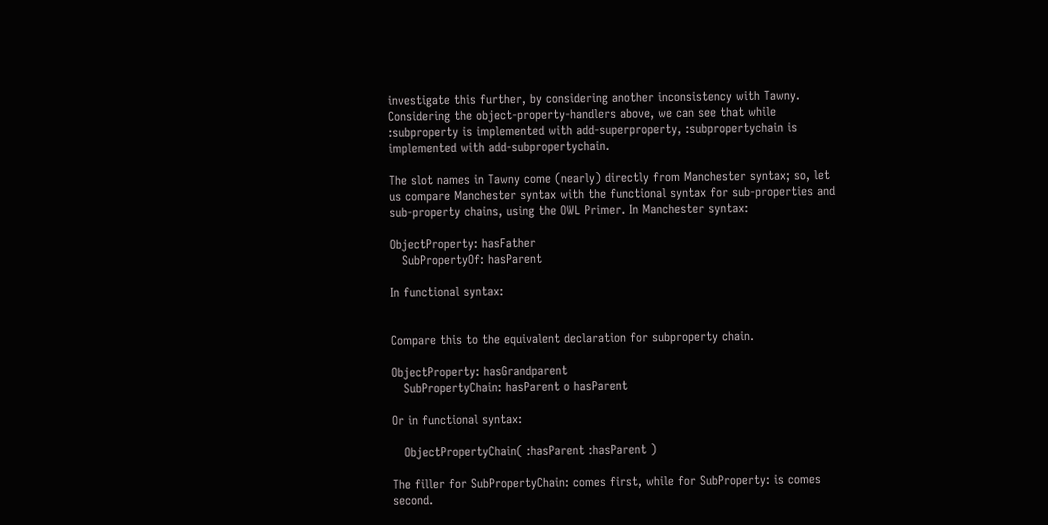investigate this further, by considering another inconsistency with Tawny. Considering the object-property-handlers above, we can see that while :subproperty is implemented with add-superproperty, :subpropertychain is implemented with add-subpropertychain.

The slot names in Tawny come (nearly) directly from Manchester syntax; so, let us compare Manchester syntax with the functional syntax for sub-properties and sub-property chains, using the OWL Primer. In Manchester syntax:

ObjectProperty: hasFather
   SubPropertyOf: hasParent

In functional syntax:


Compare this to the equivalent declaration for subproperty chain.

ObjectProperty: hasGrandparent
   SubPropertyChain: hasParent o hasParent

Or in functional syntax:

   ObjectPropertyChain( :hasParent :hasParent )

The filler for SubPropertyChain: comes first, while for SubProperty: is comes second.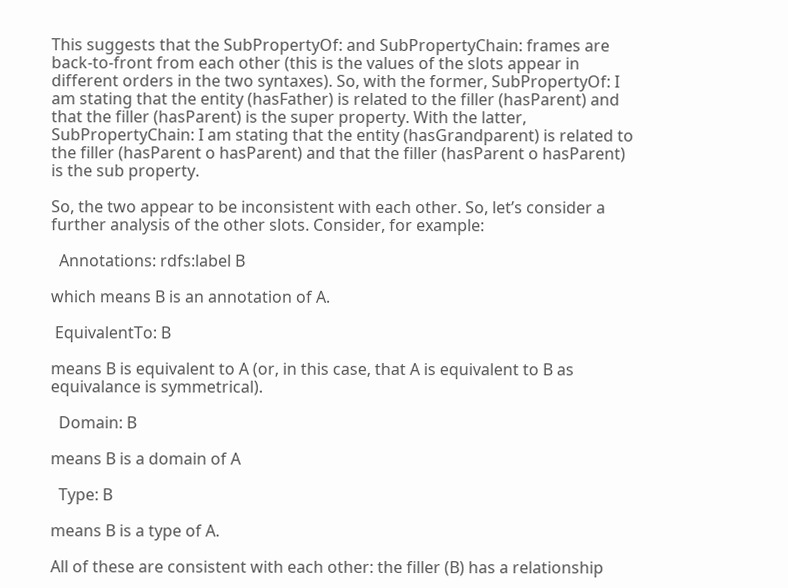This suggests that the SubPropertyOf: and SubPropertyChain: frames are back-to-front from each other (this is the values of the slots appear in different orders in the two syntaxes). So, with the former, SubPropertyOf: I am stating that the entity (hasFather) is related to the filler (hasParent) and that the filler (hasParent) is the super property. With the latter, SubPropertyChain: I am stating that the entity (hasGrandparent) is related to the filler (hasParent o hasParent) and that the filler (hasParent o hasParent) is the sub property.

So, the two appear to be inconsistent with each other. So, let’s consider a further analysis of the other slots. Consider, for example:

  Annotations: rdfs:label B

which means B is an annotation of A.

 EquivalentTo: B

means B is equivalent to A (or, in this case, that A is equivalent to B as equivalance is symmetrical).

  Domain: B

means B is a domain of A

  Type: B

means B is a type of A.

All of these are consistent with each other: the filler (B) has a relationship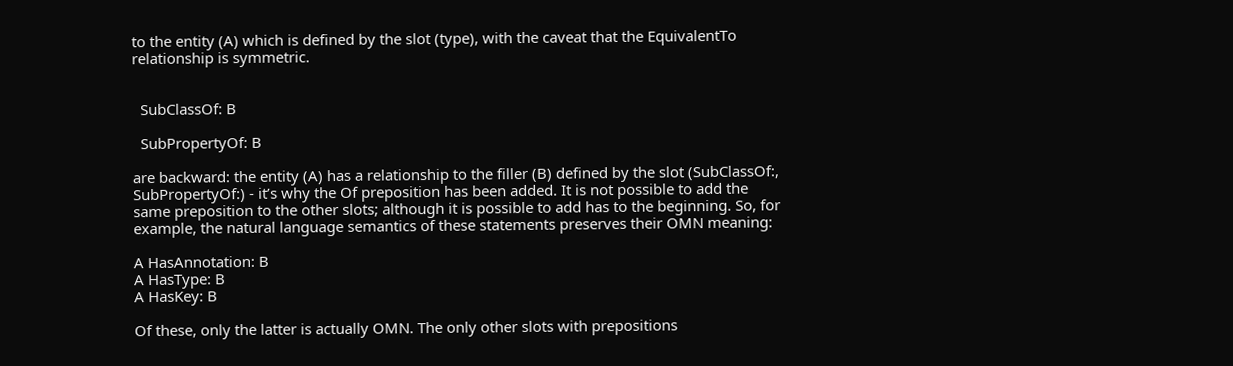to the entity (A) which is defined by the slot (type), with the caveat that the EquivalentTo relationship is symmetric.


  SubClassOf: B

  SubPropertyOf: B

are backward: the entity (A) has a relationship to the filler (B) defined by the slot (SubClassOf:, SubPropertyOf:) - it’s why the Of preposition has been added. It is not possible to add the same preposition to the other slots; although it is possible to add has to the beginning. So, for example, the natural language semantics of these statements preserves their OMN meaning:

A HasAnnotation: B
A HasType: B
A HasKey: B

Of these, only the latter is actually OMN. The only other slots with prepositions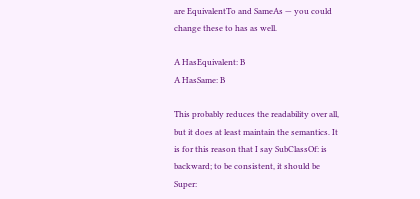are EquivalentTo and SameAs — you could change these to has as well.

A HasEquivalent: B
A HasSame: B

This probably reduces the readability over all, but it does at least maintain the semantics. It is for this reason that I say SubClassOf: is backward; to be consistent, it should be Super: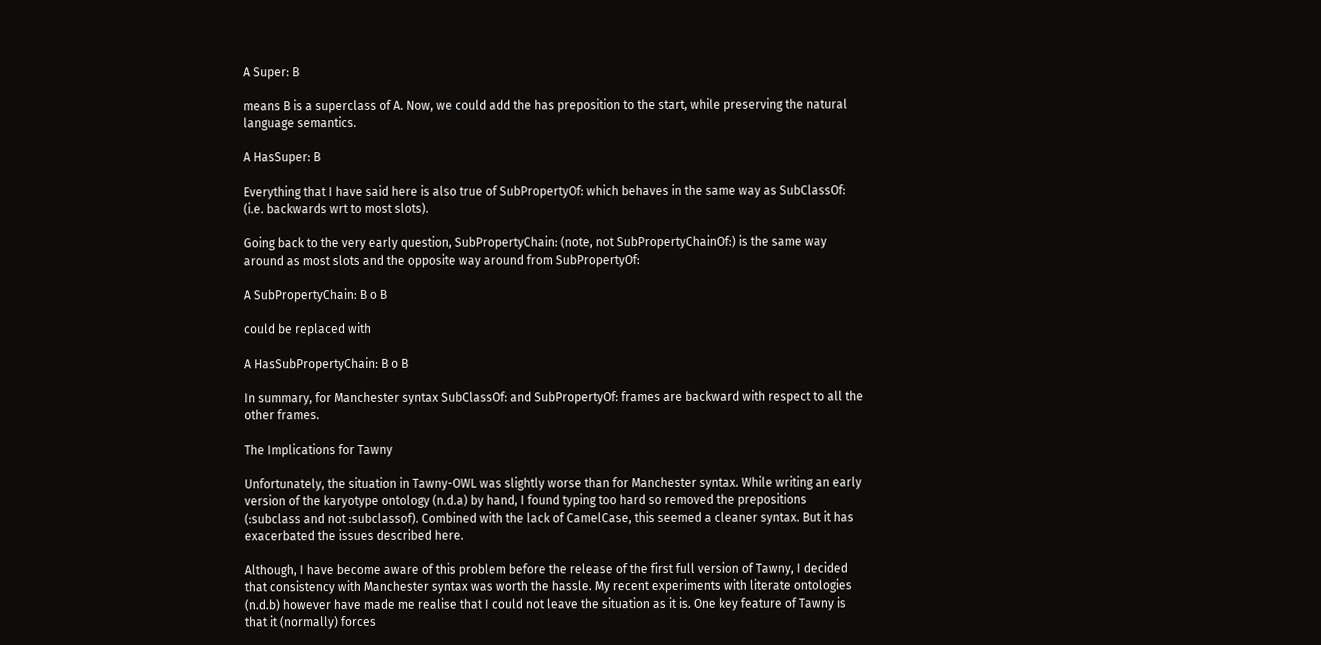A Super: B

means B is a superclass of A. Now, we could add the has preposition to the start, while preserving the natural language semantics.

A HasSuper: B

Everything that I have said here is also true of SubPropertyOf: which behaves in the same way as SubClassOf: (i.e. backwards wrt to most slots).

Going back to the very early question, SubPropertyChain: (note, not SubPropertyChainOf:) is the same way around as most slots and the opposite way around from SubPropertyOf:

A SubPropertyChain: B o B

could be replaced with

A HasSubPropertyChain: B o B

In summary, for Manchester syntax SubClassOf: and SubPropertyOf: frames are backward with respect to all the other frames.

The Implications for Tawny

Unfortunately, the situation in Tawny-OWL was slightly worse than for Manchester syntax. While writing an early version of the karyotype ontology (n.d.a) by hand, I found typing too hard so removed the prepositions (:subclass and not :subclassof). Combined with the lack of CamelCase, this seemed a cleaner syntax. But it has exacerbated the issues described here.

Although, I have become aware of this problem before the release of the first full version of Tawny, I decided that consistency with Manchester syntax was worth the hassle. My recent experiments with literate ontologies (n.d.b) however have made me realise that I could not leave the situation as it is. One key feature of Tawny is that it (normally) forces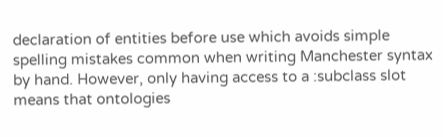declaration of entities before use which avoids simple spelling mistakes common when writing Manchester syntax by hand. However, only having access to a :subclass slot means that ontologies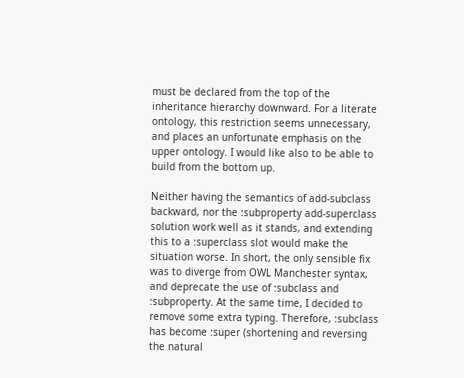must be declared from the top of the inheritance hierarchy downward. For a literate ontology, this restriction seems unnecessary, and places an unfortunate emphasis on the upper ontology. I would like also to be able to build from the bottom up.

Neither having the semantics of add-subclass backward, nor the :subproperty add-superclass solution work well as it stands, and extending this to a :superclass slot would make the situation worse. In short, the only sensible fix was to diverge from OWL Manchester syntax, and deprecate the use of :subclass and :subproperty. At the same time, I decided to remove some extra typing. Therefore, :subclass has become :super (shortening and reversing the natural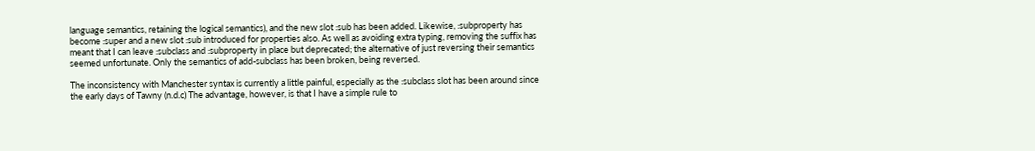language semantics, retaining the logical semantics), and the new slot :sub has been added. Likewise, :subproperty has become :super and a new slot :sub introduced for properties also. As well as avoiding extra typing, removing the suffix has meant that I can leave :subclass and :subproperty in place but deprecated; the alternative of just reversing their semantics seemed unfortunate. Only the semantics of add-subclass has been broken, being reversed.

The inconsistency with Manchester syntax is currently a little painful, especially as the :subclass slot has been around since the early days of Tawny (n.d.c) The advantage, however, is that I have a simple rule to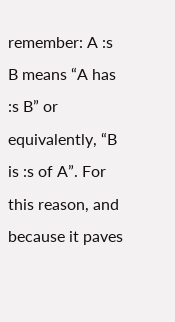remember: A :s B means “A has :s B” or equivalently, “B is :s of A”. For this reason, and because it paves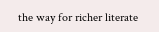the way for richer literate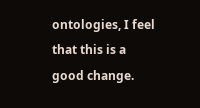ontologies, I feel that this is a good change.